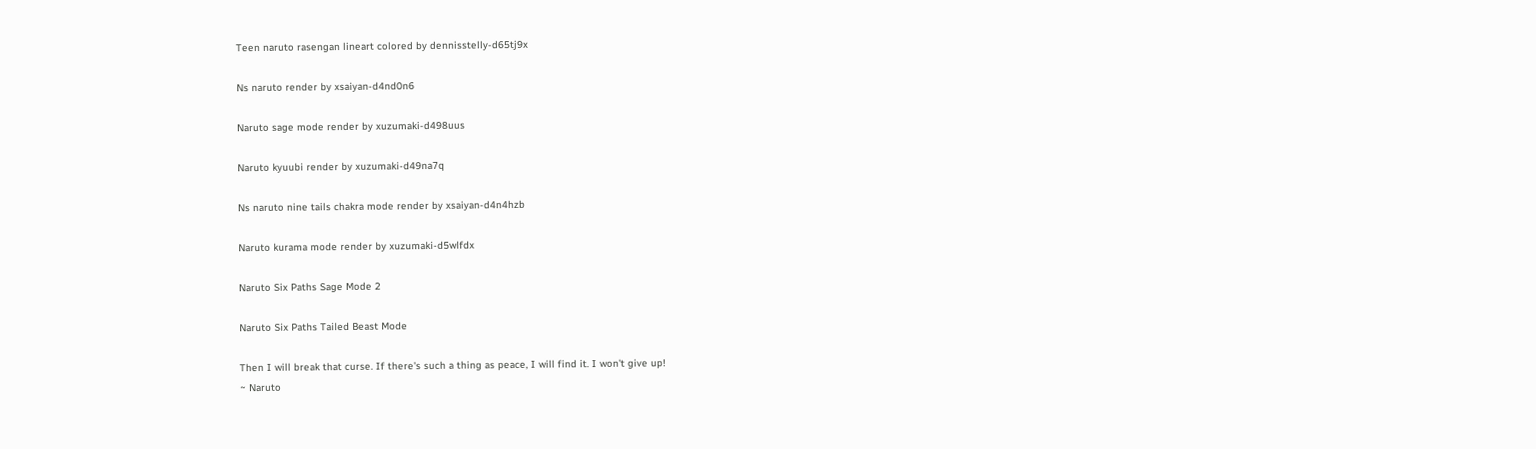Teen naruto rasengan lineart colored by dennisstelly-d65tj9x

Ns naruto render by xsaiyan-d4nd0n6

Naruto sage mode render by xuzumaki-d498uus

Naruto kyuubi render by xuzumaki-d49na7q

Ns naruto nine tails chakra mode render by xsaiyan-d4n4hzb

Naruto kurama mode render by xuzumaki-d5wlfdx

Naruto Six Paths Sage Mode 2

Naruto Six Paths Tailed Beast Mode

Then I will break that curse. If there's such a thing as peace, I will find it. I won't give up!
~ Naruto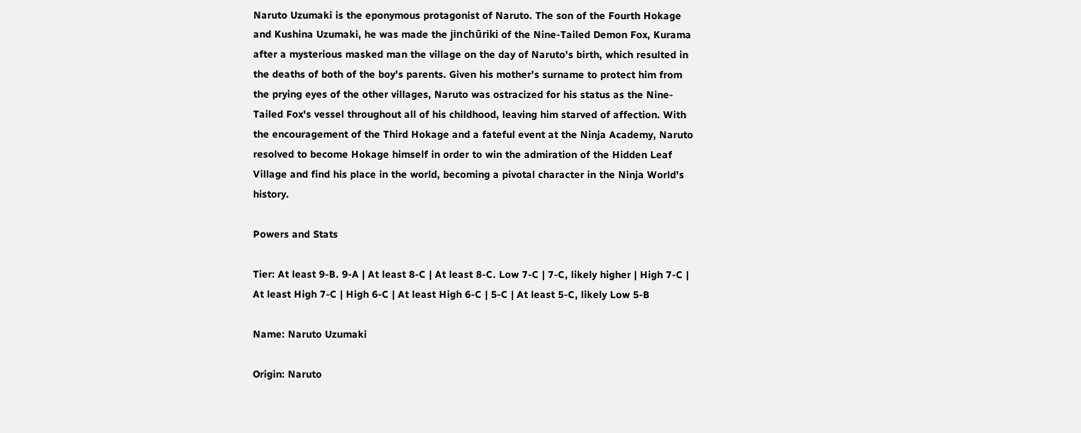Naruto Uzumaki is the eponymous protagonist of Naruto. The son of the Fourth Hokage and Kushina Uzumaki, he was made the jinchūriki of the Nine-Tailed Demon Fox, Kurama after a mysterious masked man the village on the day of Naruto's birth, which resulted in the deaths of both of the boy's parents. Given his mother's surname to protect him from the prying eyes of the other villages, Naruto was ostracized for his status as the Nine-Tailed Fox's vessel throughout all of his childhood, leaving him starved of affection. With the encouragement of the Third Hokage and a fateful event at the Ninja Academy, Naruto resolved to become Hokage himself in order to win the admiration of the Hidden Leaf Village and find his place in the world, becoming a pivotal character in the Ninja World's history.

Powers and Stats

Tier: At least 9-B. 9-A | At least 8-C | At least 8-C. Low 7-C | 7-C, likely higher | High 7-C | At least High 7-C | High 6-C | At least High 6-C | 5-C | At least 5-C, likely Low 5-B

Name: Naruto Uzumaki

Origin: Naruto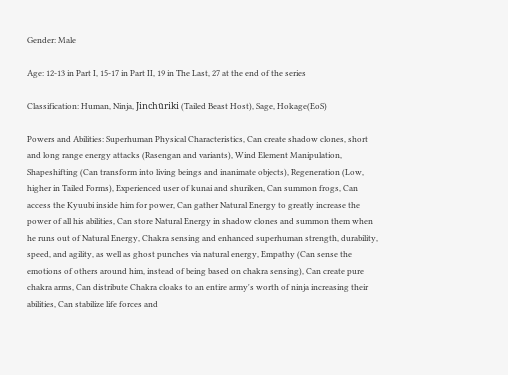Gender: Male

Age: 12-13 in Part I, 15-17 in Part II, 19 in The Last, 27 at the end of the series

Classification: Human, Ninja, Jinchūriki (Tailed Beast Host), Sage, Hokage(EoS)

Powers and Abilities: Superhuman Physical Characteristics, Can create shadow clones, short and long range energy attacks (Rasengan and variants), Wind Element Manipulation, Shapeshifting (Can transform into living beings and inanimate objects), Regeneration (Low, higher in Tailed Forms), Experienced user of kunai and shuriken, Can summon frogs, Can access the Kyuubi inside him for power, Can gather Natural Energy to greatly increase the power of all his abilities, Can store Natural Energy in shadow clones and summon them when he runs out of Natural Energy, Chakra sensing and enhanced superhuman strength, durability, speed, and agility, as well as ghost punches via natural energy, Empathy (Can sense the emotions of others around him, instead of being based on chakra sensing), Can create pure chakra arms, Can distribute Chakra cloaks to an entire army's worth of ninja increasing their abilities, Can stabilize life forces and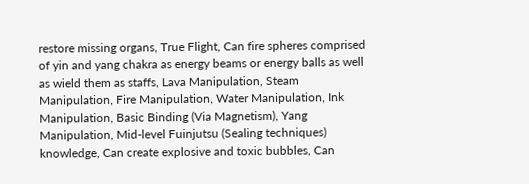restore missing organs, True Flight, Can fire spheres comprised of yin and yang chakra as energy beams or energy balls as well as wield them as staffs, Lava Manipulation, Steam Manipulation, Fire Manipulation, Water Manipulation, Ink Manipulation, Basic Binding (Via Magnetism), Yang Manipulation, Mid-level Fuinjutsu (Sealing techniques) knowledge, Can create explosive and toxic bubbles, Can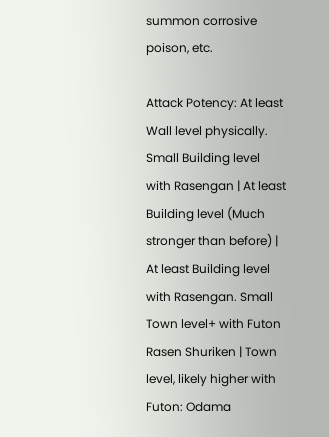summon corrosive poison, etc.

Attack Potency: At least Wall level physically. Small Building level with Rasengan | At least Building level (Much stronger than before) | At least Building level with Rasengan. Small Town level+ with Futon Rasen Shuriken | Town level, likely higher with Futon: Odama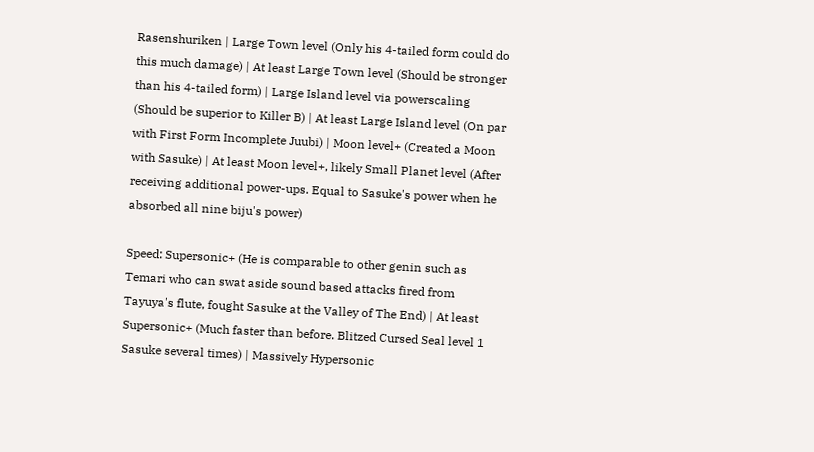Rasenshuriken | Large Town level (Only his 4-tailed form could do this much damage) | At least Large Town level (Should be stronger than his 4-tailed form) | Large Island level via powerscaling (Should be superior to Killer B) | At least Large Island level (On par with First Form Incomplete Juubi) | Moon level+ (Created a Moon with Sasuke) | At least Moon level+, likely Small Planet level (After receiving additional power-ups. Equal to Sasuke's power when he absorbed all nine biju's power)

Speed: Supersonic+ (He is comparable to other genin such as Temari who can swat aside sound based attacks fired from Tayuya's flute, fought Sasuke at the Valley of The End) | At least Supersonic+ (Much faster than before. Blitzed Cursed Seal level 1 Sasuke several times) | Massively Hypersonic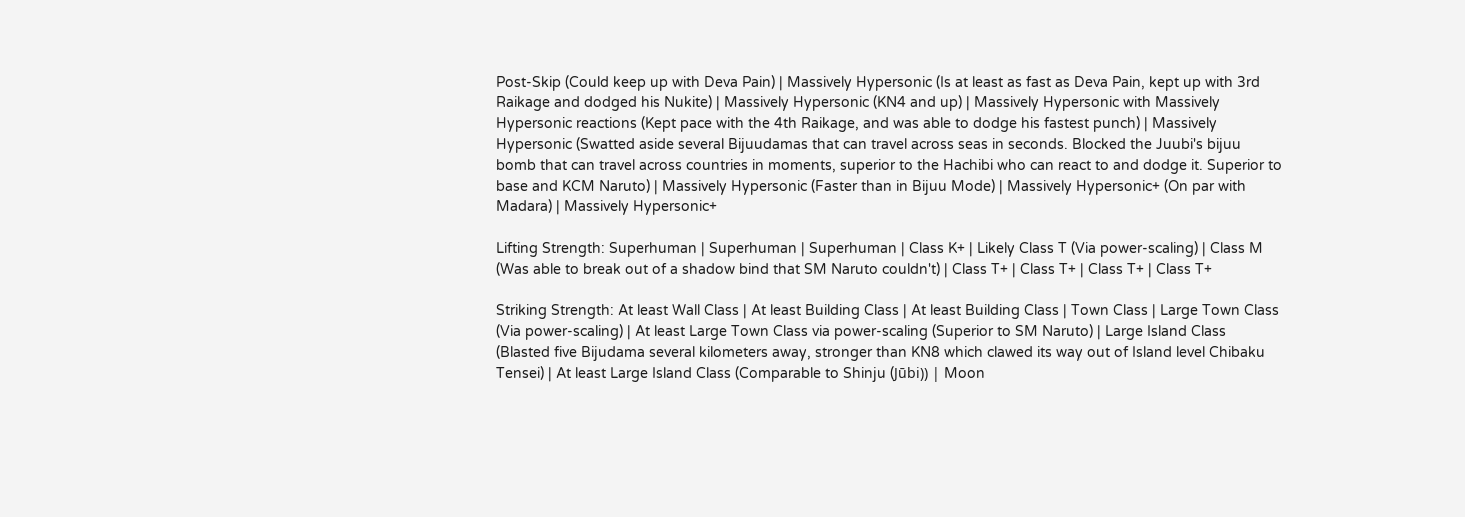Post-Skip (Could keep up with Deva Pain) | Massively Hypersonic (Is at least as fast as Deva Pain, kept up with 3rd Raikage and dodged his Nukite) | Massively Hypersonic (KN4 and up) | Massively Hypersonic with Massively Hypersonic reactions (Kept pace with the 4th Raikage, and was able to dodge his fastest punch) | Massively Hypersonic (Swatted aside several Bijuudamas that can travel across seas in seconds. Blocked the Juubi's bijuu bomb that can travel across countries in moments, superior to the Hachibi who can react to and dodge it. Superior to base and KCM Naruto) | Massively Hypersonic (Faster than in Bijuu Mode) | Massively Hypersonic+ (On par with Madara) | Massively Hypersonic+

Lifting Strength: Superhuman | Superhuman | Superhuman | Class K+ | Likely Class T (Via power-scaling) | Class M (Was able to break out of a shadow bind that SM Naruto couldn't) | Class T+ | Class T+ | Class T+ | Class T+

Striking Strength: At least Wall Class | At least Building Class | At least Building Class | Town Class | Large Town Class (Via power-scaling) | At least Large Town Class via power-scaling (Superior to SM Naruto) | Large Island Class (Blasted five Bijudama several kilometers away, stronger than KN8 which clawed its way out of Island level Chibaku Tensei) | At least Large Island Class (Comparable to Shinju (Jūbi)) | Moon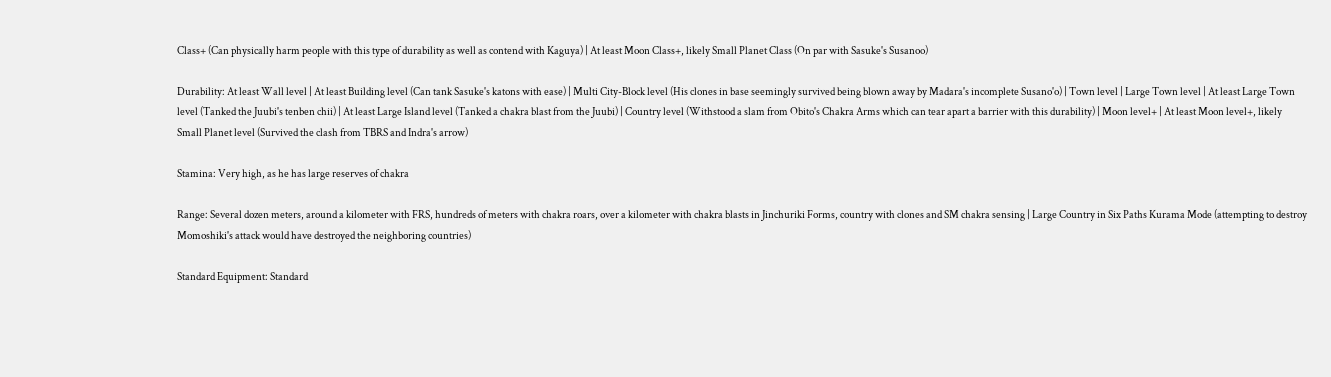Class+ (Can physically harm people with this type of durability as well as contend with Kaguya) | At least Moon Class+, likely Small Planet Class (On par with Sasuke's Susanoo)

Durability: At least Wall level | At least Building level (Can tank Sasuke's katons with ease) | Multi City-Block level (His clones in base seemingly survived being blown away by Madara's incomplete Susano'o) | Town level | Large Town level | At least Large Town level (Tanked the Juubi's tenben chii) | At least Large Island level (Tanked a chakra blast from the Juubi) | Country level (Withstood a slam from Obito's Chakra Arms which can tear apart a barrier with this durability) | Moon level+ | At least Moon level+, likely Small Planet level (Survived the clash from TBRS and Indra's arrow)

Stamina: Very high, as he has large reserves of chakra

Range: Several dozen meters, around a kilometer with FRS, hundreds of meters with chakra roars, over a kilometer with chakra blasts in Jinchuriki Forms, country with clones and SM chakra sensing | Large Country in Six Paths Kurama Mode (attempting to destroy Momoshiki's attack would have destroyed the neighboring countries)

Standard Equipment: Standard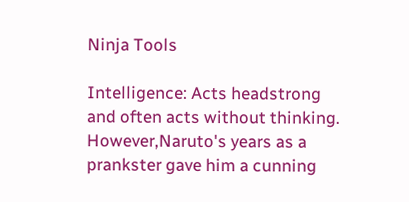Ninja Tools

Intelligence: Acts headstrong and often acts without thinking. However,Naruto's years as a prankster gave him a cunning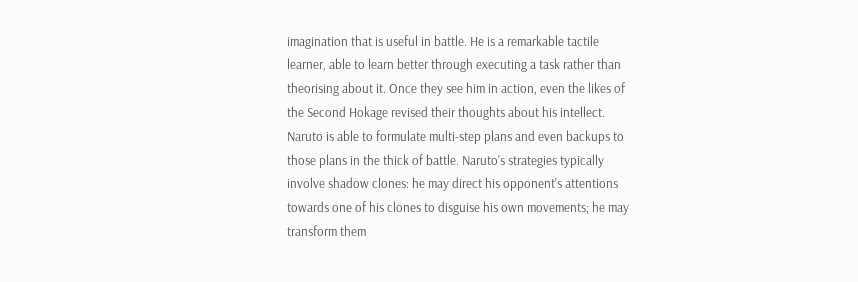imagination that is useful in battle. He is a remarkable tactile learner, able to learn better through executing a task rather than theorising about it. Once they see him in action, even the likes of the Second Hokage revised their thoughts about his intellect. Naruto is able to formulate multi-step plans and even backups to those plans in the thick of battle. Naruto's strategies typically involve shadow clones: he may direct his opponent's attentions towards one of his clones to disguise his own movements; he may transform them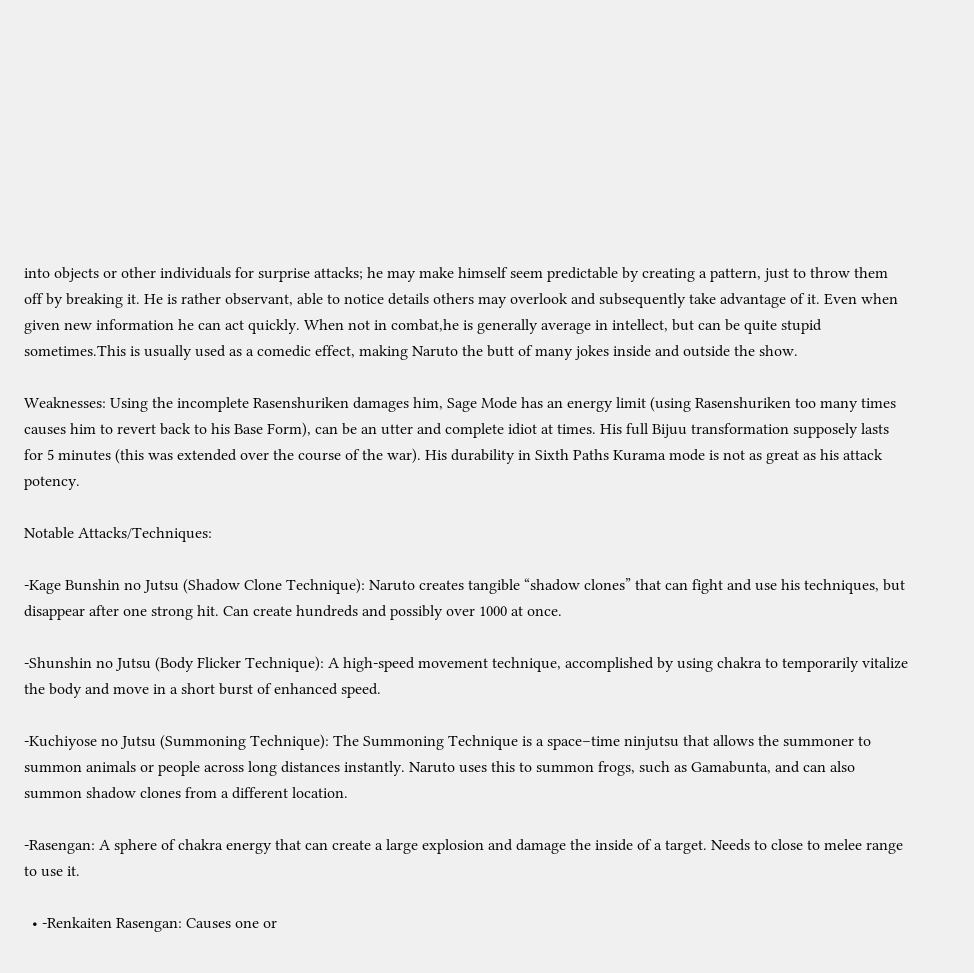into objects or other individuals for surprise attacks; he may make himself seem predictable by creating a pattern, just to throw them off by breaking it. He is rather observant, able to notice details others may overlook and subsequently take advantage of it. Even when given new information he can act quickly. When not in combat,he is generally average in intellect, but can be quite stupid sometimes.This is usually used as a comedic effect, making Naruto the butt of many jokes inside and outside the show.

Weaknesses: Using the incomplete Rasenshuriken damages him, Sage Mode has an energy limit (using Rasenshuriken too many times causes him to revert back to his Base Form), can be an utter and complete idiot at times. His full Bijuu transformation supposely lasts for 5 minutes (this was extended over the course of the war). His durability in Sixth Paths Kurama mode is not as great as his attack potency.

Notable Attacks/Techniques:

-Kage Bunshin no Jutsu (Shadow Clone Technique): Naruto creates tangible “shadow clones” that can fight and use his techniques, but disappear after one strong hit. Can create hundreds and possibly over 1000 at once.

-Shunshin no Jutsu (Body Flicker Technique): A high-speed movement technique, accomplished by using chakra to temporarily vitalize the body and move in a short burst of enhanced speed.

-Kuchiyose no Jutsu (Summoning Technique): The Summoning Technique is a space–time ninjutsu that allows the summoner to summon animals or people across long distances instantly. Naruto uses this to summon frogs, such as Gamabunta, and can also summon shadow clones from a different location.

-Rasengan: A sphere of chakra energy that can create a large explosion and damage the inside of a target. Needs to close to melee range to use it.

  • -Renkaiten Rasengan: Causes one or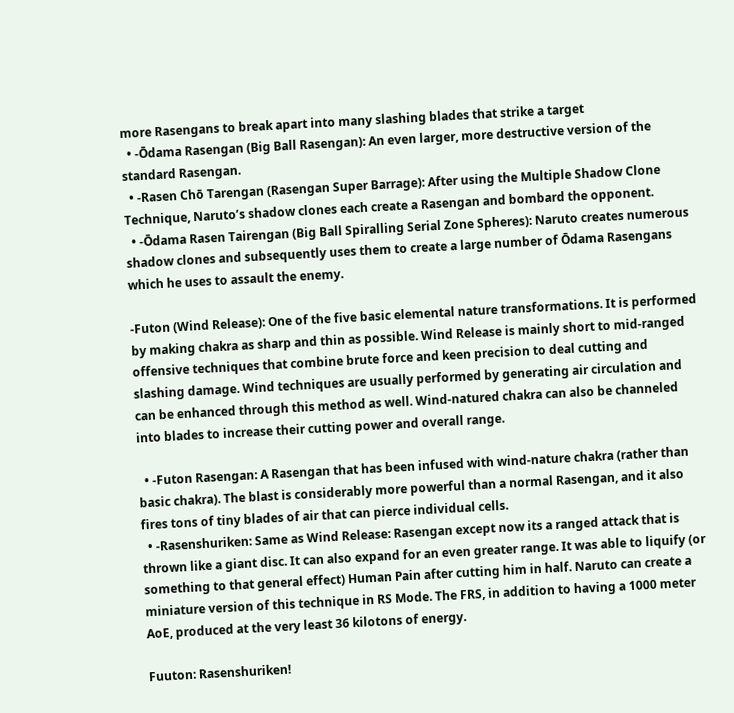more Rasengans to break apart into many slashing blades that strike a target
  • -Ōdama Rasengan (Big Ball Rasengan): An even larger, more destructive version of the standard Rasengan.
  • -Rasen Chō Tarengan (Rasengan Super Barrage): After using the Multiple Shadow Clone Technique, Naruto’s shadow clones each create a Rasengan and bombard the opponent.
  • -Ōdama Rasen Tairengan (Big Ball Spiralling Serial Zone Spheres): Naruto creates numerous shadow clones and subsequently uses them to create a large number of Ōdama Rasengans which he uses to assault the enemy.

-Futon (Wind Release): One of the five basic elemental nature transformations. It is performed by making chakra as sharp and thin as possible. Wind Release is mainly short to mid-ranged offensive techniques that combine brute force and keen precision to deal cutting and slashing damage. Wind techniques are usually performed by generating air circulation and can be enhanced through this method as well. Wind-natured chakra can also be channeled into blades to increase their cutting power and overall range.

  • -Futon Rasengan: A Rasengan that has been infused with wind-nature chakra (rather than basic chakra). The blast is considerably more powerful than a normal Rasengan, and it also fires tons of tiny blades of air that can pierce individual cells.
  • -Rasenshuriken: Same as Wind Release: Rasengan except now its a ranged attack that is thrown like a giant disc. It can also expand for an even greater range. It was able to liquify (or something to that general effect) Human Pain after cutting him in half. Naruto can create a miniature version of this technique in RS Mode. The FRS, in addition to having a 1000 meter AoE, produced at the very least 36 kilotons of energy.

Fuuton: Rasenshuriken!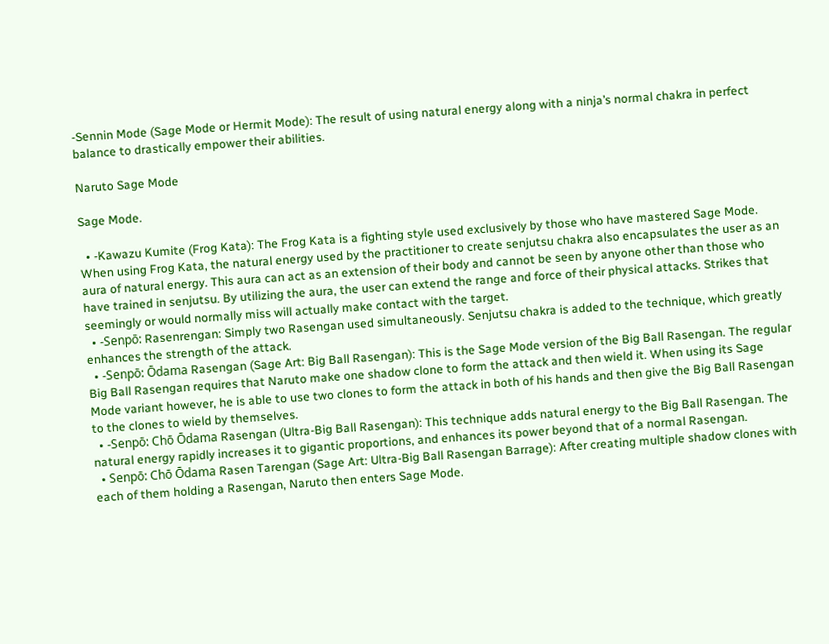-Sennin Mode (Sage Mode or Hermit Mode): The result of using natural energy along with a ninja’s normal chakra in perfect balance to drastically empower their abilities.

Naruto Sage Mode

Sage Mode.

  • -Kawazu Kumite (Frog Kata): The Frog Kata is a fighting style used exclusively by those who have mastered Sage Mode. When using Frog Kata, the natural energy used by the practitioner to create senjutsu chakra also encapsulates the user as an aura of natural energy. This aura can act as an extension of their body and cannot be seen by anyone other than those who have trained in senjutsu. By utilizing the aura, the user can extend the range and force of their physical attacks. Strikes that seemingly or would normally miss will actually make contact with the target.
  • -Senpō: Rasenrengan: Simply two Rasengan used simultaneously. Senjutsu chakra is added to the technique, which greatly enhances the strength of the attack.
  • -Senpō: Ōdama Rasengan (Sage Art: Big Ball Rasengan): This is the Sage Mode version of the Big Ball Rasengan. The regular Big Ball Rasengan requires that Naruto make one shadow clone to form the attack and then wield it. When using its Sage Mode variant however, he is able to use two clones to form the attack in both of his hands and then give the Big Ball Rasengan to the clones to wield by themselves.
  • -Senpō: Chō Ōdama Rasengan (Ultra-Big Ball Rasengan): This technique adds natural energy to the Big Ball Rasengan. The natural energy rapidly increases it to gigantic proportions, and enhances its power beyond that of a normal Rasengan.
  • Senpō: Chō Ōdama Rasen Tarengan (Sage Art: Ultra-Big Ball Rasengan Barrage): After creating multiple shadow clones with each of them holding a Rasengan, Naruto then enters Sage Mode.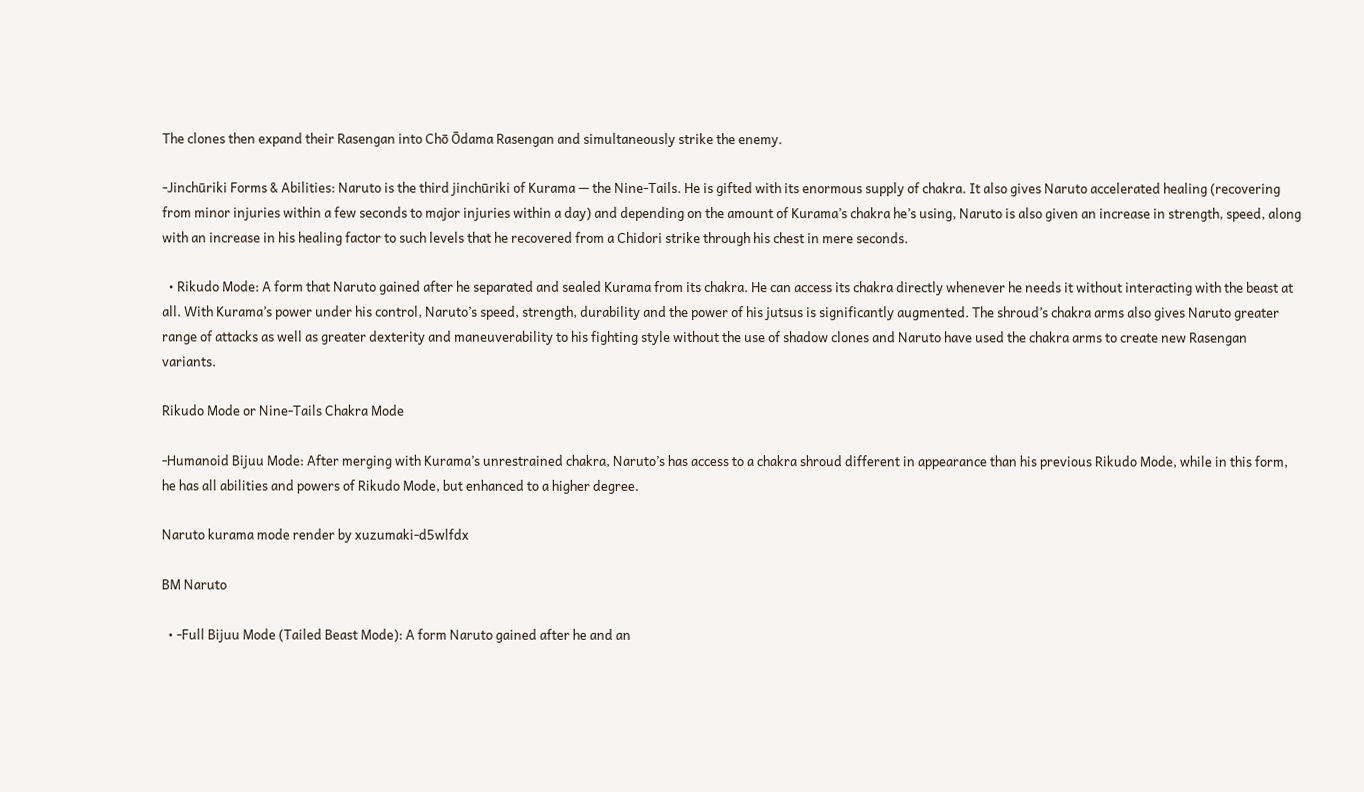The clones then expand their Rasengan into Chō Ōdama Rasengan and simultaneously strike the enemy.

-Jinchūriki Forms & Abilities: Naruto is the third jinchūriki of Kurama — the Nine-Tails. He is gifted with its enormous supply of chakra. It also gives Naruto accelerated healing (recovering from minor injuries within a few seconds to major injuries within a day) and depending on the amount of Kurama’s chakra he’s using, Naruto is also given an increase in strength, speed, along with an increase in his healing factor to such levels that he recovered from a Chidori strike through his chest in mere seconds.

  • Rikudo Mode: A form that Naruto gained after he separated and sealed Kurama from its chakra. He can access its chakra directly whenever he needs it without interacting with the beast at all. With Kurama’s power under his control, Naruto’s speed, strength, durability and the power of his jutsus is significantly augmented. The shroud’s chakra arms also gives Naruto greater range of attacks as well as greater dexterity and maneuverability to his fighting style without the use of shadow clones and Naruto have used the chakra arms to create new Rasengan variants.

Rikudo Mode or Nine-Tails Chakra Mode

-Humanoid Bijuu Mode: After merging with Kurama’s unrestrained chakra, Naruto’s has access to a chakra shroud different in appearance than his previous Rikudo Mode, while in this form, he has all abilities and powers of Rikudo Mode, but enhanced to a higher degree.

Naruto kurama mode render by xuzumaki-d5wlfdx

BM Naruto

  • -Full Bijuu Mode (Tailed Beast Mode): A form Naruto gained after he and an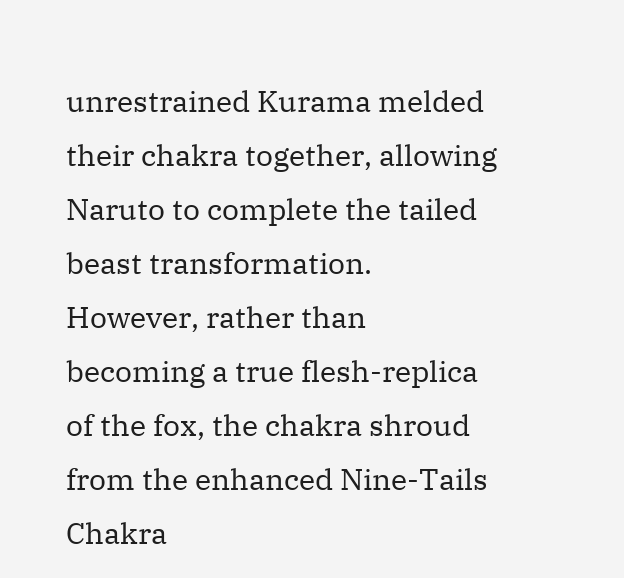unrestrained Kurama melded their chakra together, allowing Naruto to complete the tailed beast transformation. However, rather than becoming a true flesh-replica of the fox, the chakra shroud from the enhanced Nine-Tails Chakra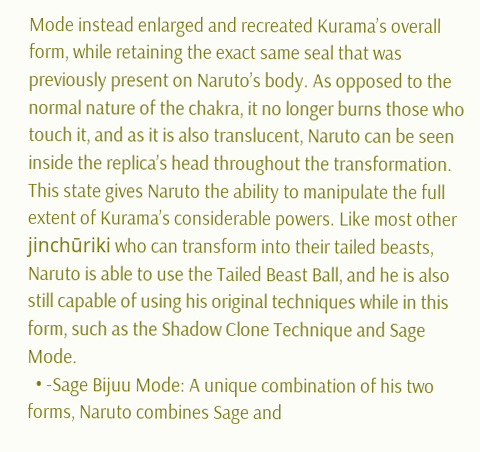Mode instead enlarged and recreated Kurama’s overall form, while retaining the exact same seal that was previously present on Naruto’s body. As opposed to the normal nature of the chakra, it no longer burns those who touch it, and as it is also translucent, Naruto can be seen inside the replica’s head throughout the transformation. This state gives Naruto the ability to manipulate the full extent of Kurama’s considerable powers. Like most other jinchūriki who can transform into their tailed beasts, Naruto is able to use the Tailed Beast Ball, and he is also still capable of using his original techniques while in this form, such as the Shadow Clone Technique and Sage Mode.
  • -Sage Bijuu Mode: A unique combination of his two forms, Naruto combines Sage and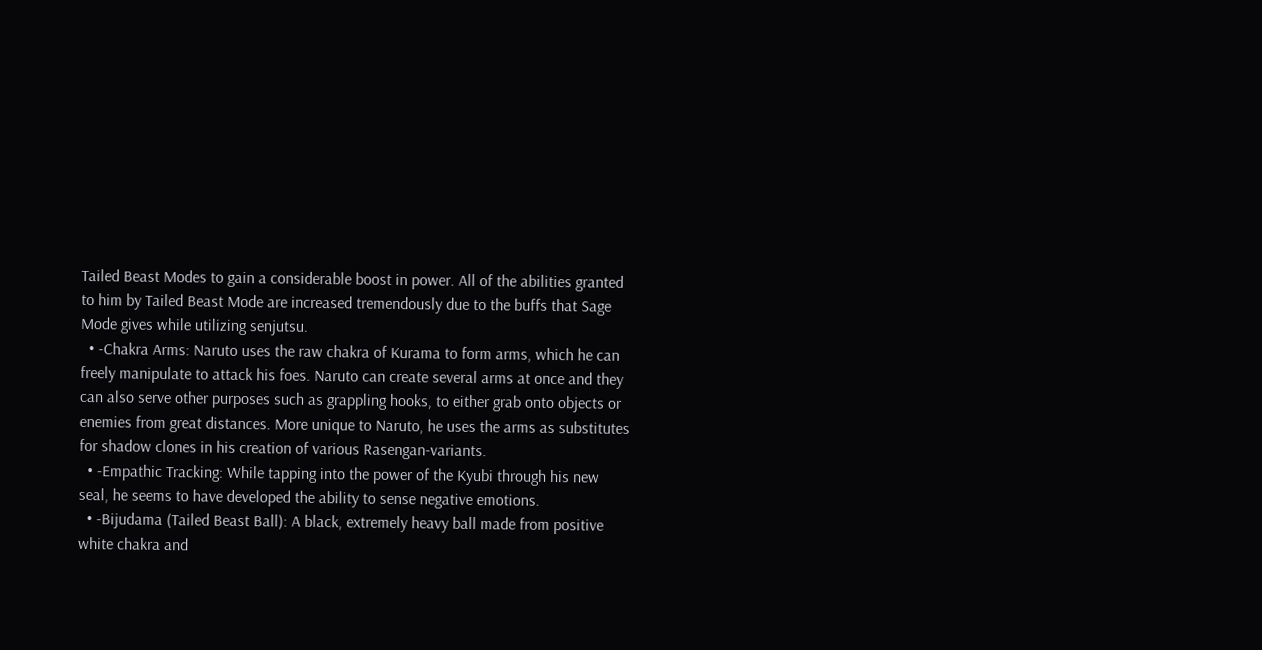Tailed Beast Modes to gain a considerable boost in power. All of the abilities granted to him by Tailed Beast Mode are increased tremendously due to the buffs that Sage Mode gives while utilizing senjutsu.
  • -Chakra Arms: Naruto uses the raw chakra of Kurama to form arms, which he can freely manipulate to attack his foes. Naruto can create several arms at once and they can also serve other purposes such as grappling hooks, to either grab onto objects or enemies from great distances. More unique to Naruto, he uses the arms as substitutes for shadow clones in his creation of various Rasengan-variants.
  • -Empathic Tracking: While tapping into the power of the Kyubi through his new seal, he seems to have developed the ability to sense negative emotions.
  • -Bijudama (Tailed Beast Ball): A black, extremely heavy ball made from positive white chakra and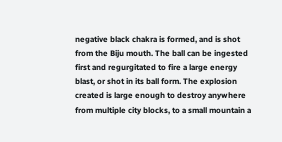negative black chakra is formed, and is shot from the Biju mouth. The ball can be ingested first and regurgitated to fire a large energy blast, or shot in its ball form. The explosion created is large enough to destroy anywhere from multiple city blocks, to a small mountain a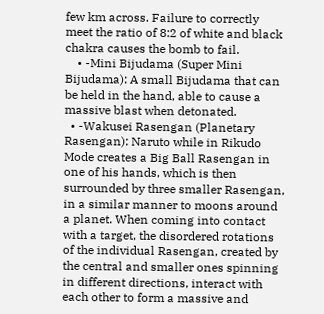few km across. Failure to correctly meet the ratio of 8:2 of white and black chakra causes the bomb to fail.
    • -Mini Bijudama (Super Mini Bijudama): A small Bijudama that can be held in the hand, able to cause a massive blast when detonated.
  • -Wakusei Rasengan (Planetary Rasengan): Naruto while in Rikudo Mode creates a Big Ball Rasengan in one of his hands, which is then surrounded by three smaller Rasengan, in a similar manner to moons around a planet. When coming into contact with a target, the disordered rotations of the individual Rasengan, created by the central and smaller ones spinning in different directions, interact with each other to form a massive and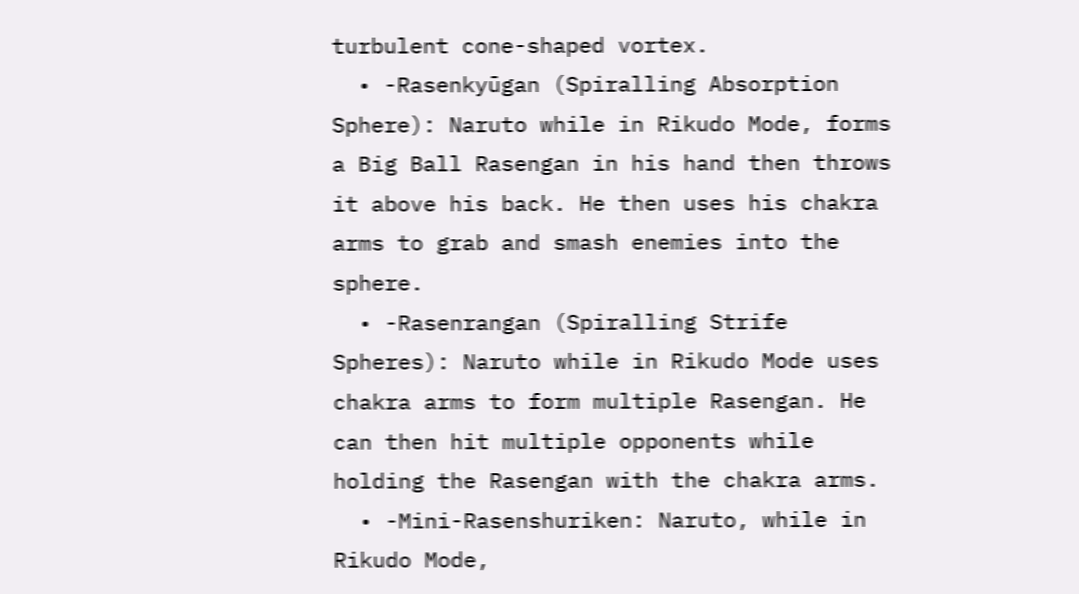turbulent cone-shaped vortex.
  • -Rasenkyūgan (Spiralling Absorption Sphere): Naruto while in Rikudo Mode, forms a Big Ball Rasengan in his hand then throws it above his back. He then uses his chakra arms to grab and smash enemies into the sphere.
  • -Rasenrangan (Spiralling Strife Spheres): Naruto while in Rikudo Mode uses chakra arms to form multiple Rasengan. He can then hit multiple opponents while holding the Rasengan with the chakra arms.
  • -Mini-Rasenshuriken: Naruto, while in Rikudo Mode,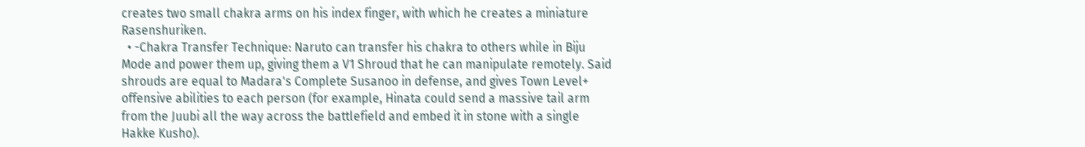creates two small chakra arms on his index finger, with which he creates a miniature Rasenshuriken.
  • -Chakra Transfer Technique: Naruto can transfer his chakra to others while in Biju Mode and power them up, giving them a V1 Shroud that he can manipulate remotely. Said shrouds are equal to Madara's Complete Susanoo in defense, and gives Town Level+ offensive abilities to each person (for example, Hinata could send a massive tail arm from the Juubi all the way across the battlefield and embed it in stone with a single Hakke Kusho).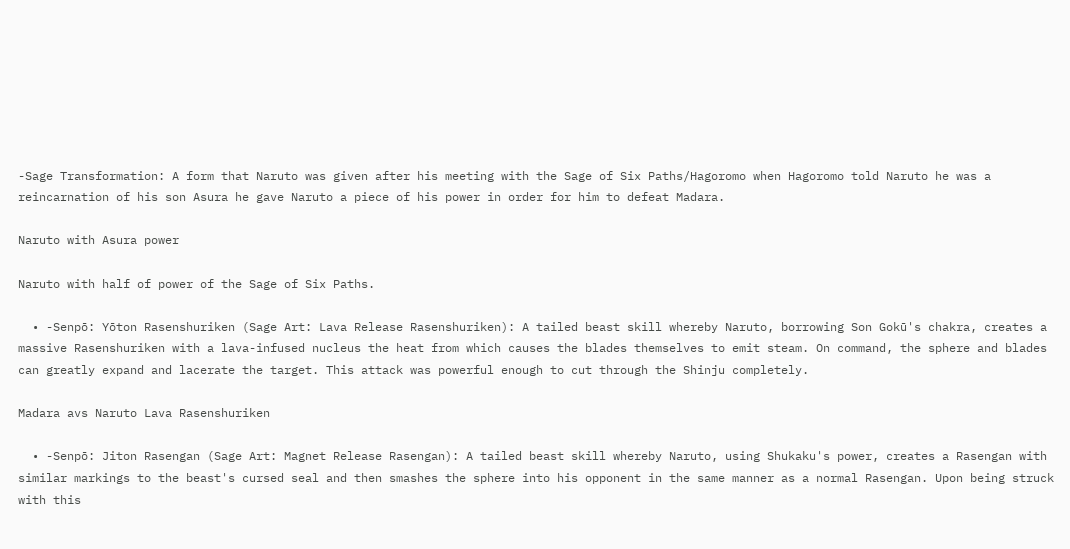-Sage Transformation: A form that Naruto was given after his meeting with the Sage of Six Paths/Hagoromo when Hagoromo told Naruto he was a reincarnation of his son Asura he gave Naruto a piece of his power in order for him to defeat Madara.

Naruto with Asura power

Naruto with half of power of the Sage of Six Paths.

  • -Senpō: Yōton Rasenshuriken (Sage Art: Lava Release Rasenshuriken): A tailed beast skill whereby Naruto, borrowing Son Gokū's chakra, creates a massive Rasenshuriken with a lava-infused nucleus the heat from which causes the blades themselves to emit steam. On command, the sphere and blades can greatly expand and lacerate the target. This attack was powerful enough to cut through the Shinju completely.

Madara avs Naruto Lava Rasenshuriken

  • -Senpō: Jiton Rasengan (Sage Art: Magnet Release Rasengan): A tailed beast skill whereby Naruto, using Shukaku's power, creates a Rasengan with similar markings to the beast's cursed seal and then smashes the sphere into his opponent in the same manner as a normal Rasengan. Upon being struck with this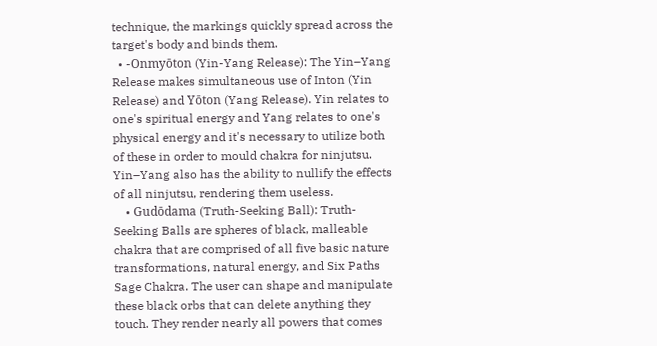technique, the markings quickly spread across the target's body and binds them.
  • -Onmyōton (Yin-Yang Release): The Yin–Yang Release makes simultaneous use of Inton (Yin Release) and Yōton (Yang Release). Yin relates to one's spiritual energy and Yang relates to one's physical energy and it's necessary to utilize both of these in order to mould chakra for ninjutsu. Yin–Yang also has the ability to nullify the effects of all ninjutsu, rendering them useless.
    • Gudōdama (Truth-Seeking Ball): Truth-Seeking Balls are spheres of black, malleable chakra that are comprised of all five basic nature transformations, natural energy, and Six Paths Sage Chakra. The user can shape and manipulate these black orbs that can delete anything they touch. They render nearly all powers that comes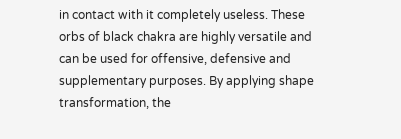in contact with it completely useless. These orbs of black chakra are highly versatile and can be used for offensive, defensive and supplementary purposes. By applying shape transformation, the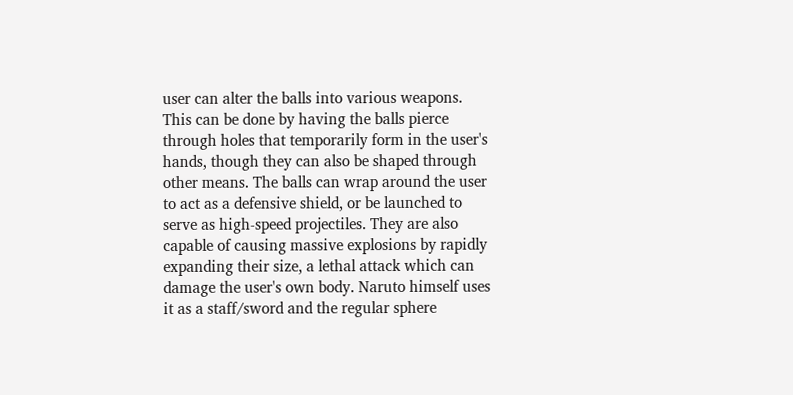user can alter the balls into various weapons. This can be done by having the balls pierce through holes that temporarily form in the user's hands, though they can also be shaped through other means. The balls can wrap around the user to act as a defensive shield, or be launched to serve as high-speed projectiles. They are also capable of causing massive explosions by rapidly expanding their size, a lethal attack which can damage the user's own body. Naruto himself uses it as a staff/sword and the regular sphere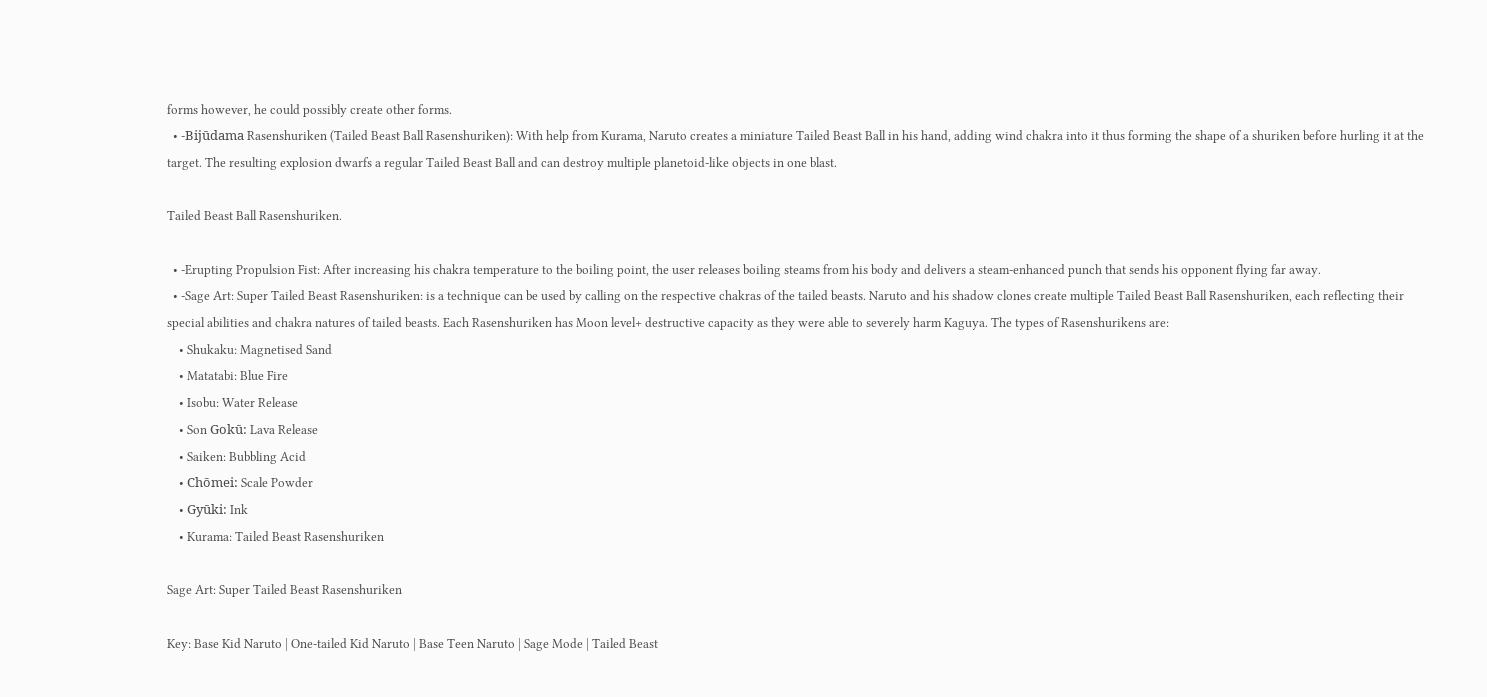forms however, he could possibly create other forms.
  • -Bijūdama Rasenshuriken (Tailed Beast Ball Rasenshuriken): With help from Kurama, Naruto creates a miniature Tailed Beast Ball in his hand, adding wind chakra into it thus forming the shape of a shuriken before hurling it at the target. The resulting explosion dwarfs a regular Tailed Beast Ball and can destroy multiple planetoid-like objects in one blast.

Tailed Beast Ball Rasenshuriken.

  • -Erupting Propulsion Fist: After increasing his chakra temperature to the boiling point, the user releases boiling steams from his body and delivers a steam-enhanced punch that sends his opponent flying far away.
  • -Sage Art: Super Tailed Beast Rasenshuriken: is a technique can be used by calling on the respective chakras of the tailed beasts. Naruto and his shadow clones create multiple Tailed Beast Ball Rasenshuriken, each reflecting their special abilities and chakra natures of tailed beasts. Each Rasenshuriken has Moon level+ destructive capacity as they were able to severely harm Kaguya. The types of Rasenshurikens are:
    • Shukaku: Magnetised Sand
    • Matatabi: Blue Fire
    • Isobu: Water Release
    • Son Gokū: Lava Release
    • Saiken: Bubbling Acid
    • Chōmei: Scale Powder
    • Gyūki: Ink
    • Kurama: Tailed Beast Rasenshuriken

Sage Art: Super Tailed Beast Rasenshuriken

Key: Base Kid Naruto | One-tailed Kid Naruto | Base Teen Naruto | Sage Mode | Tailed Beast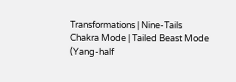Transformations | Nine-Tails Chakra Mode | Tailed Beast Mode (Yang-half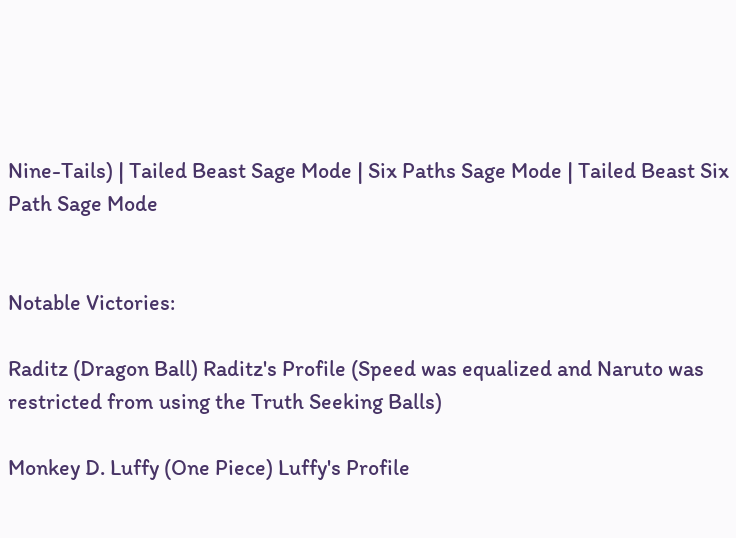Nine-Tails) | Tailed Beast Sage Mode | Six Paths Sage Mode | Tailed Beast Six Path Sage Mode


Notable Victories:

Raditz (Dragon Ball) Raditz's Profile (Speed was equalized and Naruto was restricted from using the Truth Seeking Balls)

Monkey D. Luffy (One Piece) Luffy's Profile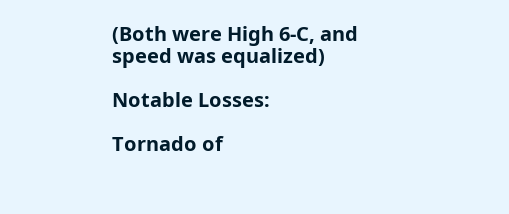(Both were High 6-C, and speed was equalized)

Notable Losses:

Tornado of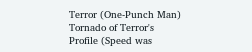Terror (One-Punch Man) Tornado of Terror's Profile (Speed was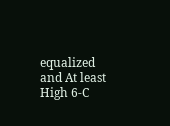equalized and At least High 6-C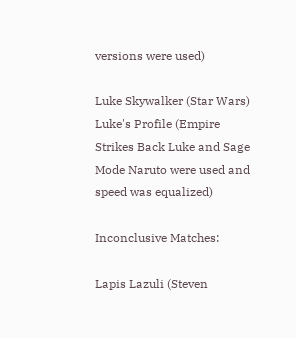versions were used)

Luke Skywalker (Star Wars) Luke's Profile (Empire Strikes Back Luke and Sage Mode Naruto were used and speed was equalized)

Inconclusive Matches:

Lapis Lazuli (Steven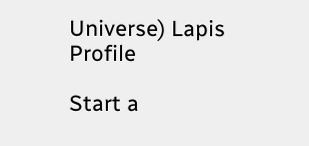Universe) Lapis Profile

Start a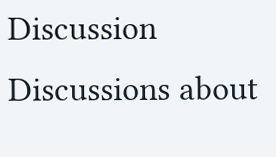Discussion Discussions about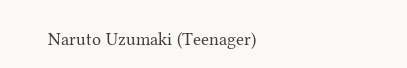Naruto Uzumaki (Teenager)